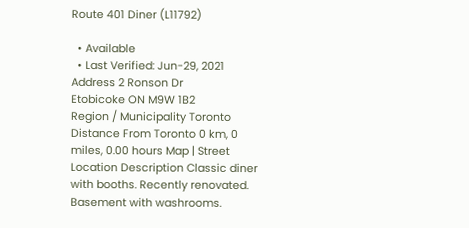Route 401 Diner (L11792)

  • Available
  • Last Verified: Jun-29, 2021
Address 2 Ronson Dr
Etobicoke ON M9W 1B2
Region / Municipality Toronto
Distance From Toronto 0 km, 0 miles, 0.00 hours Map | Street
Location Description Classic diner with booths. Recently renovated. Basement with washrooms.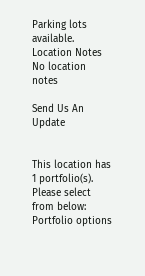Parking lots available.
Location Notes
No location notes

Send Us An Update


This location has 1 portfolio(s). Please select from below:
Portfolio options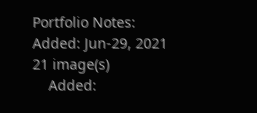Portfolio Notes:
Added: Jun-29, 2021
21 image(s)
    Added: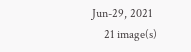Jun-29, 2021
    21 image(s)